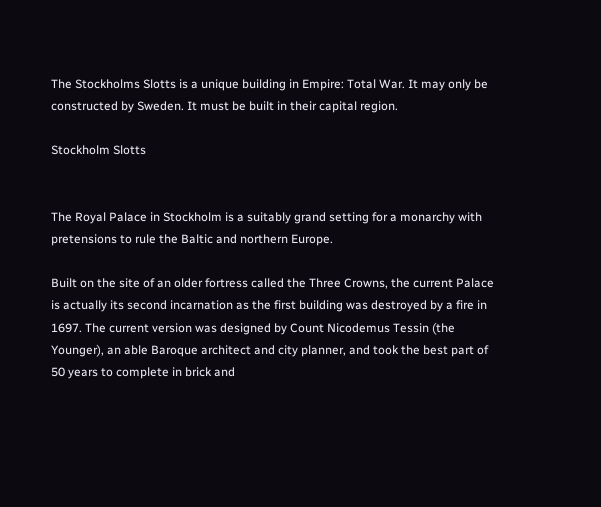The Stockholms Slotts is a unique building in Empire: Total War. It may only be constructed by Sweden. It must be built in their capital region.

Stockholm Slotts


The Royal Palace in Stockholm is a suitably grand setting for a monarchy with pretensions to rule the Baltic and northern Europe.

Built on the site of an older fortress called the Three Crowns, the current Palace is actually its second incarnation as the first building was destroyed by a fire in 1697. The current version was designed by Count Nicodemus Tessin (the Younger), an able Baroque architect and city planner, and took the best part of 50 years to complete in brick and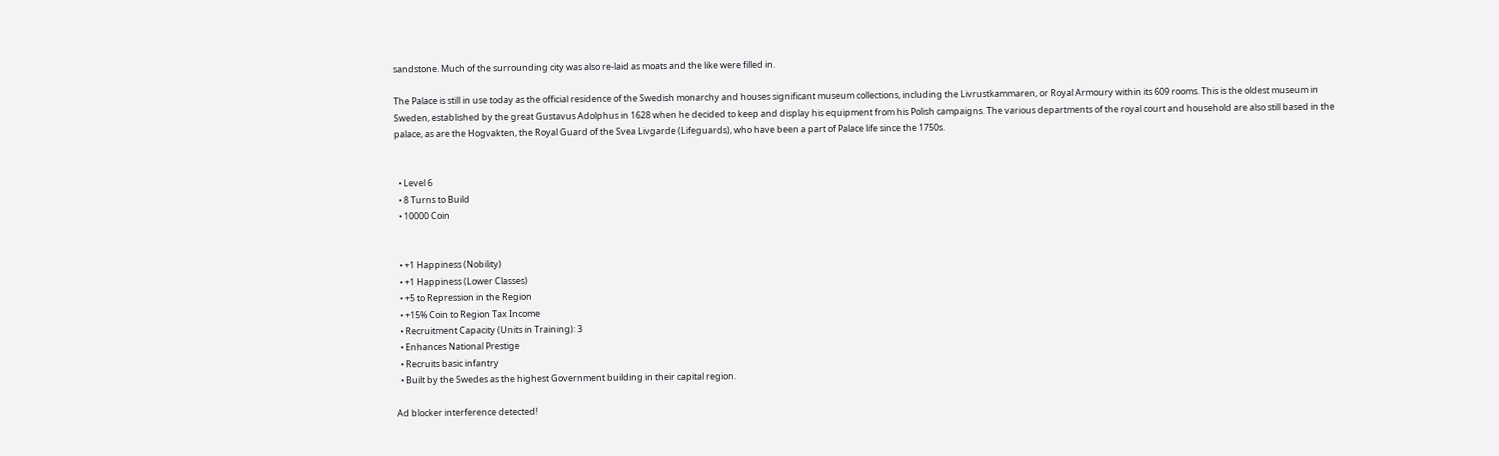sandstone. Much of the surrounding city was also re-laid as moats and the like were filled in.

The Palace is still in use today as the official residence of the Swedish monarchy and houses significant museum collections, including the Livrustkammaren, or Royal Armoury within its 609 rooms. This is the oldest museum in Sweden, established by the great Gustavus Adolphus in 1628 when he decided to keep and display his equipment from his Polish campaigns. The various departments of the royal court and household are also still based in the palace, as are the Hogvakten, the Royal Guard of the Svea Livgarde (Lifeguards), who have been a part of Palace life since the 1750s.


  • Level 6
  • 8 Turns to Build
  • 10000 Coin


  • +1 Happiness (Nobility)
  • +1 Happiness (Lower Classes)
  • +5 to Repression in the Region
  • +15% Coin to Region Tax Income
  • Recruitment Capacity (Units in Training): 3
  • Enhances National Prestige
  • Recruits basic infantry
  • Built by the Swedes as the highest Government building in their capital region.

Ad blocker interference detected!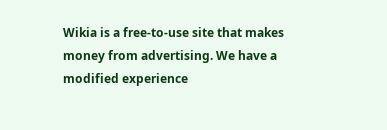Wikia is a free-to-use site that makes money from advertising. We have a modified experience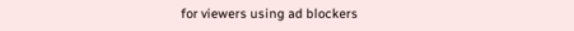for viewers using ad blockers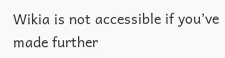Wikia is not accessible if you’ve made further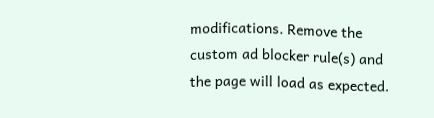modifications. Remove the custom ad blocker rule(s) and the page will load as expected.